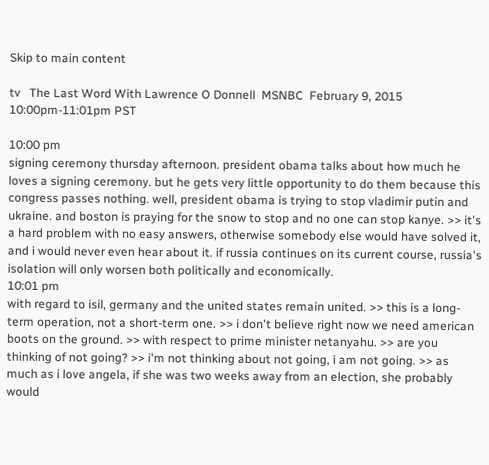Skip to main content

tv   The Last Word With Lawrence O Donnell  MSNBC  February 9, 2015 10:00pm-11:01pm PST

10:00 pm
signing ceremony thursday afternoon. president obama talks about how much he loves a signing ceremony. but he gets very little opportunity to do them because this congress passes nothing. well, president obama is trying to stop vladimir putin and ukraine. and boston is praying for the snow to stop and no one can stop kanye. >> it's a hard problem with no easy answers, otherwise somebody else would have solved it, and i would never even hear about it. if russia continues on its current course, russia's isolation will only worsen both politically and economically.
10:01 pm
with regard to isil, germany and the united states remain united. >> this is a long-term operation, not a short-term one. >> i don't believe right now we need american boots on the ground. >> with respect to prime minister netanyahu. >> are you thinking of not going? >> i'm not thinking about not going, i am not going. >> as much as i love angela, if she was two weeks away from an election, she probably would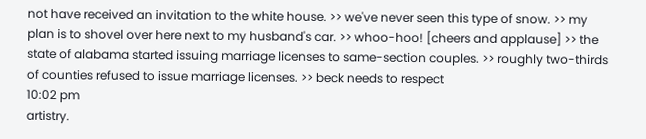not have received an invitation to the white house. >> we've never seen this type of snow. >> my plan is to shovel over here next to my husband's car. >> whoo-hoo! [cheers and applause] >> the state of alabama started issuing marriage licenses to same-section couples. >> roughly two-thirds of counties refused to issue marriage licenses. >> beck needs to respect
10:02 pm
artistry.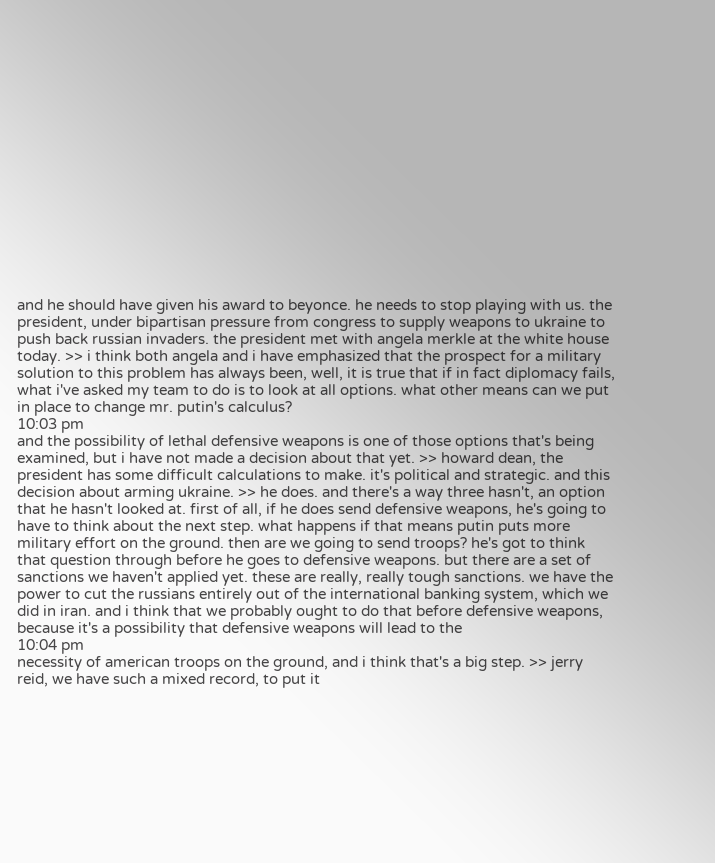and he should have given his award to beyonce. he needs to stop playing with us. the president, under bipartisan pressure from congress to supply weapons to ukraine to push back russian invaders. the president met with angela merkle at the white house today. >> i think both angela and i have emphasized that the prospect for a military solution to this problem has always been, well, it is true that if in fact diplomacy fails, what i've asked my team to do is to look at all options. what other means can we put in place to change mr. putin's calculus?
10:03 pm
and the possibility of lethal defensive weapons is one of those options that's being examined, but i have not made a decision about that yet. >> howard dean, the president has some difficult calculations to make. it's political and strategic. and this decision about arming ukraine. >> he does. and there's a way three hasn't, an option that he hasn't looked at. first of all, if he does send defensive weapons, he's going to have to think about the next step. what happens if that means putin puts more military effort on the ground. then are we going to send troops? he's got to think that question through before he goes to defensive weapons. but there are a set of sanctions we haven't applied yet. these are really, really tough sanctions. we have the power to cut the russians entirely out of the international banking system, which we did in iran. and i think that we probably ought to do that before defensive weapons, because it's a possibility that defensive weapons will lead to the
10:04 pm
necessity of american troops on the ground, and i think that's a big step. >> jerry reid, we have such a mixed record, to put it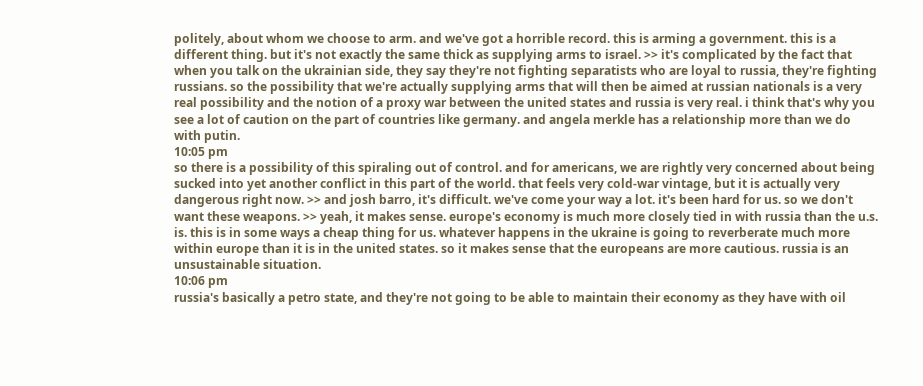politely, about whom we choose to arm. and we've got a horrible record. this is arming a government. this is a different thing. but it's not exactly the same thick as supplying arms to israel. >> it's complicated by the fact that when you talk on the ukrainian side, they say they're not fighting separatists who are loyal to russia, they're fighting russians. so the possibility that we're actually supplying arms that will then be aimed at russian nationals is a very real possibility and the notion of a proxy war between the united states and russia is very real. i think that's why you see a lot of caution on the part of countries like germany. and angela merkle has a relationship more than we do with putin.
10:05 pm
so there is a possibility of this spiraling out of control. and for americans, we are rightly very concerned about being sucked into yet another conflict in this part of the world. that feels very cold-war vintage, but it is actually very dangerous right now. >> and josh barro, it's difficult. we've come your way a lot. it's been hard for us. so we don't want these weapons. >> yeah, it makes sense. europe's economy is much more closely tied in with russia than the u.s. is. this is in some ways a cheap thing for us. whatever happens in the ukraine is going to reverberate much more within europe than it is in the united states. so it makes sense that the europeans are more cautious. russia is an unsustainable situation.
10:06 pm
russia's basically a petro state, and they're not going to be able to maintain their economy as they have with oil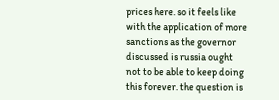prices here. so it feels like with the application of more sanctions as the governor discussed is russia ought not to be able to keep doing this forever. the question is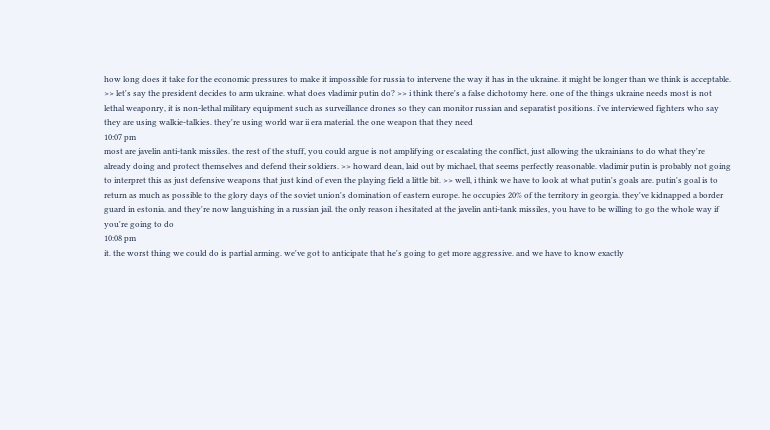how long does it take for the economic pressures to make it impossible for russia to intervene the way it has in the ukraine. it might be longer than we think is acceptable. >> let's say the president decides to arm ukraine. what does vladimir putin do? >> i think there's a false dichotomy here. one of the things ukraine needs most is not lethal weaponry, it is non-lethal military equipment such as surveillance drones so they can monitor russian and separatist positions. i've interviewed fighters who say they are using walkie-talkies. they're using world war ii era material. the one weapon that they need
10:07 pm
most are javelin anti-tank missiles. the rest of the stuff, you could argue is not amplifying or escalating the conflict, just allowing the ukrainians to do what they're already doing and protect themselves and defend their soldiers. >> howard dean, laid out by michael, that seems perfectly reasonable. vladimir putin is probably not going to interpret this as just defensive weapons that just kind of even the playing field a little bit. >> well, i think we have to look at what putin's goals are. putin's goal is to return as much as possible to the glory days of the soviet union's domination of eastern europe. he occupies 20% of the territory in georgia. they've kidnapped a border guard in estonia. and they're now languishing in a russian jail. the only reason i hesitated at the javelin anti-tank missiles, you have to be willing to go the whole way if you're going to do
10:08 pm
it. the worst thing we could do is partial arming. we've got to anticipate that he's going to get more aggressive. and we have to know exactly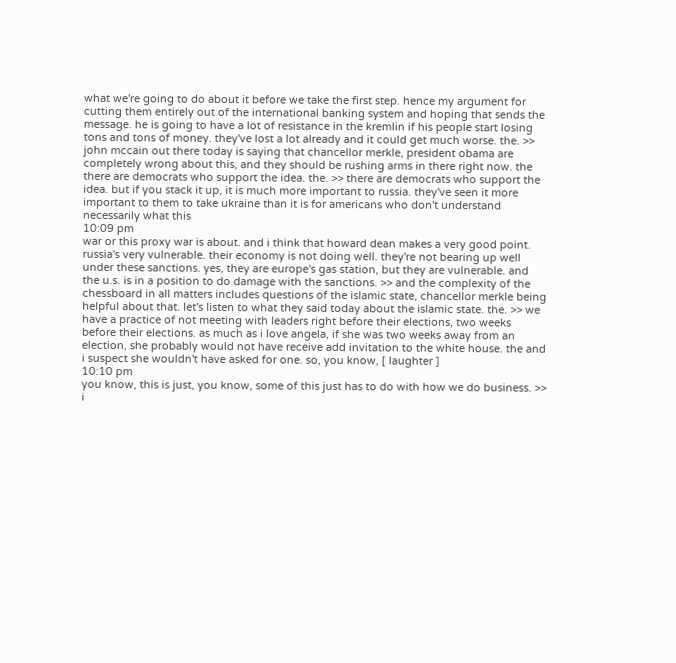what we're going to do about it before we take the first step. hence my argument for cutting them entirely out of the international banking system and hoping that sends the message. he is going to have a lot of resistance in the kremlin if his people start losing tons and tons of money. they've lost a lot already and it could get much worse. the. >> john mccain out there today is saying that chancellor merkle, president obama are completely wrong about this, and they should be rushing arms in there right now. the there are democrats who support the idea. the. >> there are democrats who support the idea. but if you stack it up, it is much more important to russia. they've seen it more important to them to take ukraine than it is for americans who don't understand necessarily what this
10:09 pm
war or this proxy war is about. and i think that howard dean makes a very good point. russia's very vulnerable. their economy is not doing well. they're not bearing up well under these sanctions. yes, they are europe's gas station, but they are vulnerable. and the u.s. is in a position to do damage with the sanctions. >> and the complexity of the chessboard in all matters includes questions of the islamic state, chancellor merkle being helpful about that. let's listen to what they said today about the islamic state. the. >> we have a practice of not meeting with leaders right before their elections, two weeks before their elections. as much as i love angela, if she was two weeks away from an election, she probably would not have receive add invitation to the white house. the and i suspect she wouldn't have asked for one. so, you know, [ laughter ]
10:10 pm
you know, this is just, you know, some of this just has to do with how we do business. >> i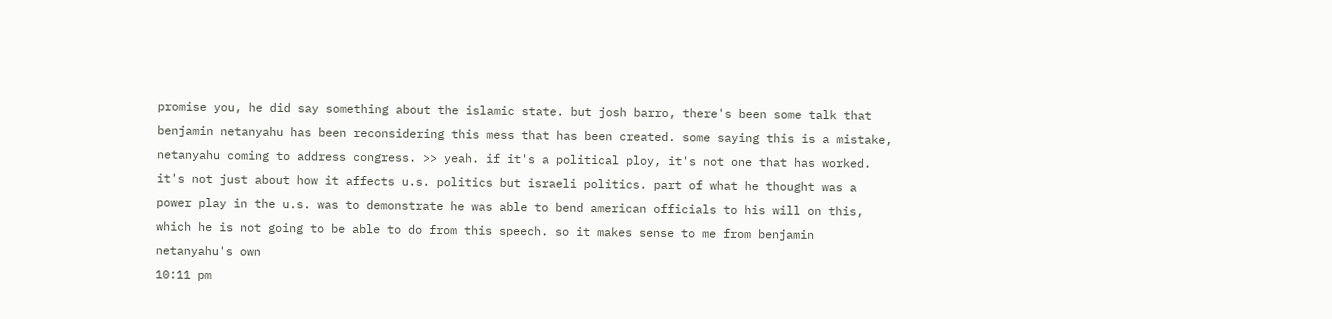promise you, he did say something about the islamic state. but josh barro, there's been some talk that benjamin netanyahu has been reconsidering this mess that has been created. some saying this is a mistake, netanyahu coming to address congress. >> yeah. if it's a political ploy, it's not one that has worked. it's not just about how it affects u.s. politics but israeli politics. part of what he thought was a power play in the u.s. was to demonstrate he was able to bend american officials to his will on this, which he is not going to be able to do from this speech. so it makes sense to me from benjamin netanyahu's own
10:11 pm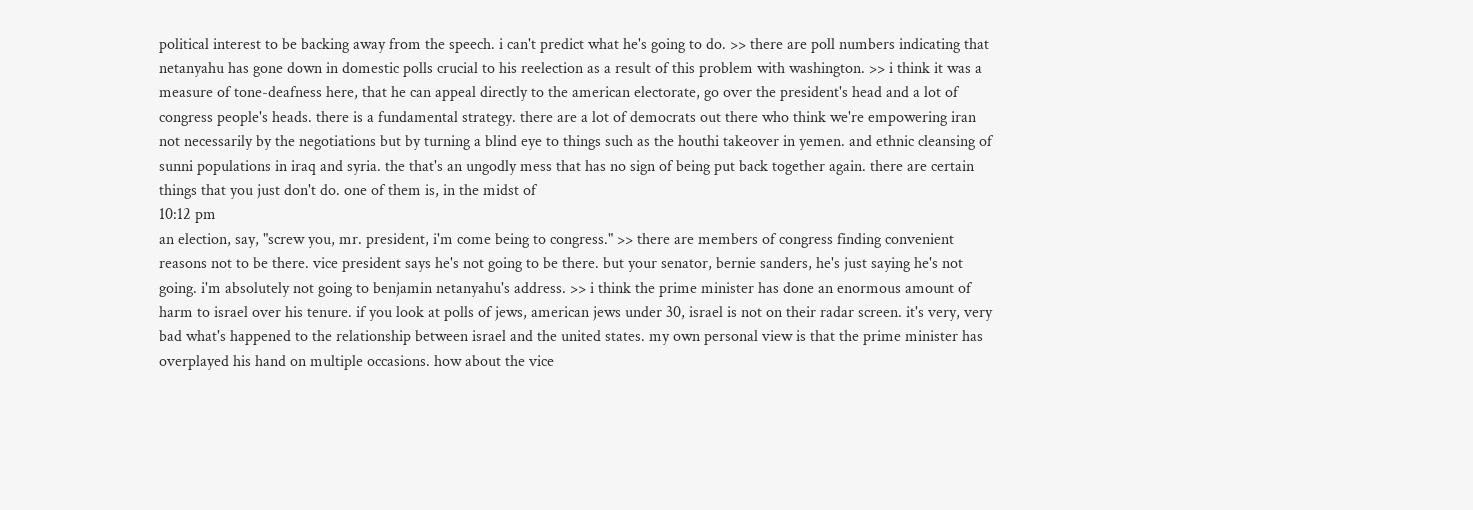political interest to be backing away from the speech. i can't predict what he's going to do. >> there are poll numbers indicating that netanyahu has gone down in domestic polls crucial to his reelection as a result of this problem with washington. >> i think it was a measure of tone-deafness here, that he can appeal directly to the american electorate, go over the president's head and a lot of congress people's heads. there is a fundamental strategy. there are a lot of democrats out there who think we're empowering iran not necessarily by the negotiations but by turning a blind eye to things such as the houthi takeover in yemen. and ethnic cleansing of sunni populations in iraq and syria. the that's an ungodly mess that has no sign of being put back together again. there are certain things that you just don't do. one of them is, in the midst of
10:12 pm
an election, say, "screw you, mr. president, i'm come being to congress." >> there are members of congress finding convenient reasons not to be there. vice president says he's not going to be there. but your senator, bernie sanders, he's just saying he's not going. i'm absolutely not going to benjamin netanyahu's address. >> i think the prime minister has done an enormous amount of harm to israel over his tenure. if you look at polls of jews, american jews under 30, israel is not on their radar screen. it's very, very bad what's happened to the relationship between israel and the united states. my own personal view is that the prime minister has overplayed his hand on multiple occasions. how about the vice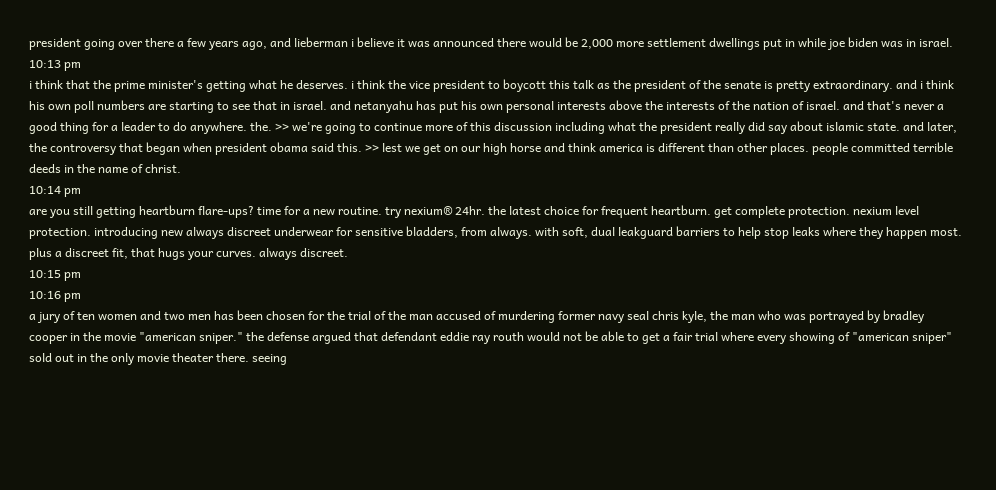president going over there a few years ago, and lieberman i believe it was announced there would be 2,000 more settlement dwellings put in while joe biden was in israel.
10:13 pm
i think that the prime minister's getting what he deserves. i think the vice president to boycott this talk as the president of the senate is pretty extraordinary. and i think his own poll numbers are starting to see that in israel. and netanyahu has put his own personal interests above the interests of the nation of israel. and that's never a good thing for a leader to do anywhere. the. >> we're going to continue more of this discussion including what the president really did say about islamic state. and later, the controversy that began when president obama said this. >> lest we get on our high horse and think america is different than other places. people committed terrible deeds in the name of christ.
10:14 pm
are you still getting heartburn flare-ups? time for a new routine. try nexium® 24hr. the latest choice for frequent heartburn. get complete protection. nexium level protection. introducing new always discreet underwear for sensitive bladders, from always. with soft, dual leakguard barriers to help stop leaks where they happen most. plus a discreet fit, that hugs your curves. always discreet.
10:15 pm
10:16 pm
a jury of ten women and two men has been chosen for the trial of the man accused of murdering former navy seal chris kyle, the man who was portrayed by bradley cooper in the movie "american sniper." the defense argued that defendant eddie ray routh would not be able to get a fair trial where every showing of "american sniper" sold out in the only movie theater there. seeing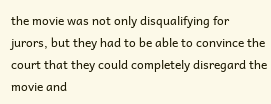the movie was not only disqualifying for jurors, but they had to be able to convince the court that they could completely disregard the movie and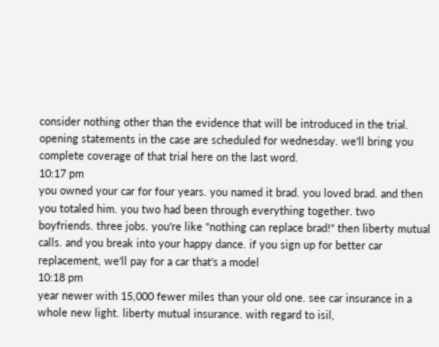consider nothing other than the evidence that will be introduced in the trial. opening statements in the case are scheduled for wednesday. we'll bring you complete coverage of that trial here on the last word.
10:17 pm
you owned your car for four years. you named it brad. you loved brad. and then you totaled him. you two had been through everything together. two boyfriends. three jobs. you're like "nothing can replace brad!" then liberty mutual calls. and you break into your happy dance. if you sign up for better car replacement, we'll pay for a car that's a model
10:18 pm
year newer with 15,000 fewer miles than your old one. see car insurance in a whole new light. liberty mutual insurance. with regard to isil,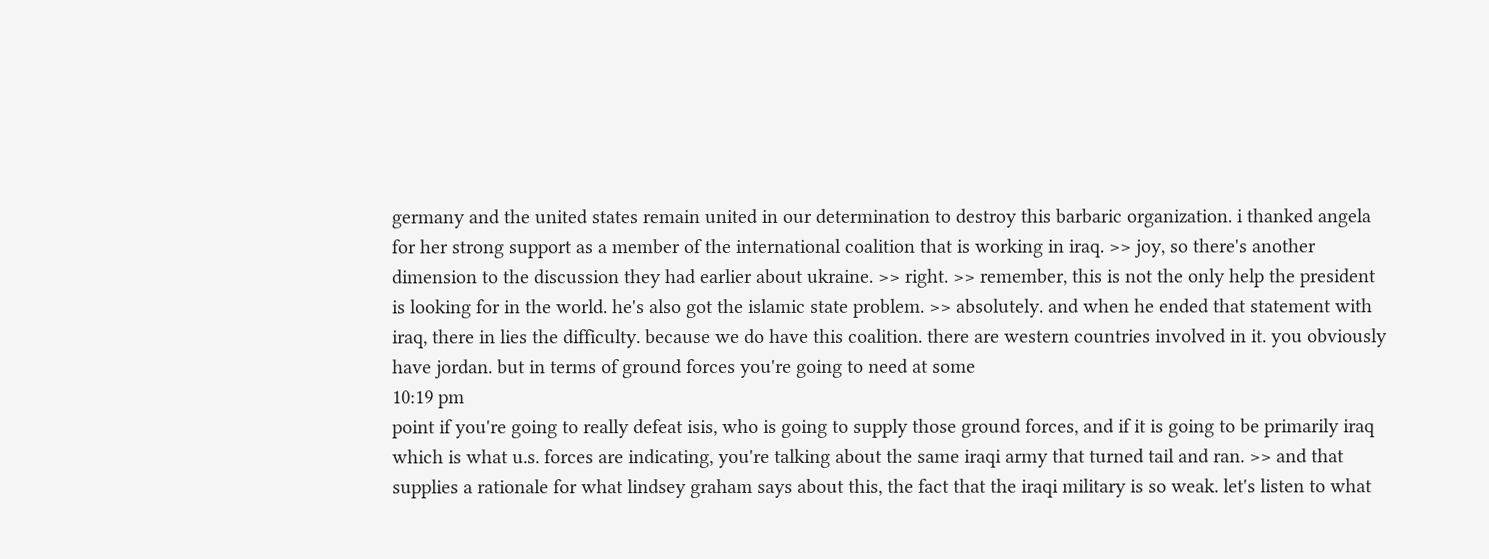germany and the united states remain united in our determination to destroy this barbaric organization. i thanked angela for her strong support as a member of the international coalition that is working in iraq. >> joy, so there's another dimension to the discussion they had earlier about ukraine. >> right. >> remember, this is not the only help the president is looking for in the world. he's also got the islamic state problem. >> absolutely. and when he ended that statement with iraq, there in lies the difficulty. because we do have this coalition. there are western countries involved in it. you obviously have jordan. but in terms of ground forces you're going to need at some
10:19 pm
point if you're going to really defeat isis, who is going to supply those ground forces, and if it is going to be primarily iraq which is what u.s. forces are indicating, you're talking about the same iraqi army that turned tail and ran. >> and that supplies a rationale for what lindsey graham says about this, the fact that the iraqi military is so weak. let's listen to what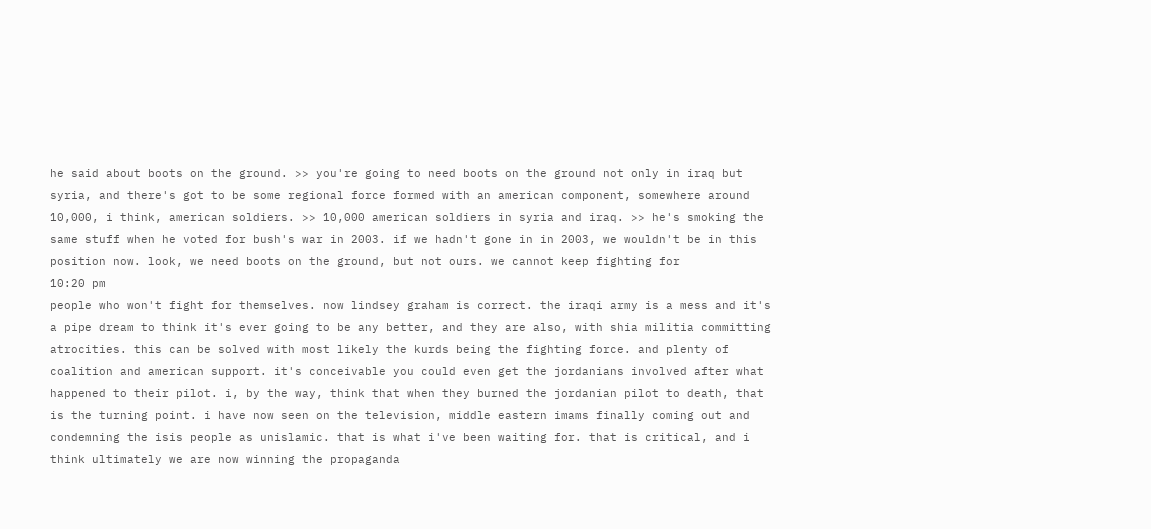he said about boots on the ground. >> you're going to need boots on the ground not only in iraq but syria, and there's got to be some regional force formed with an american component, somewhere around 10,000, i think, american soldiers. >> 10,000 american soldiers in syria and iraq. >> he's smoking the same stuff when he voted for bush's war in 2003. if we hadn't gone in in 2003, we wouldn't be in this position now. look, we need boots on the ground, but not ours. we cannot keep fighting for
10:20 pm
people who won't fight for themselves. now lindsey graham is correct. the iraqi army is a mess and it's a pipe dream to think it's ever going to be any better, and they are also, with shia militia committing atrocities. this can be solved with most likely the kurds being the fighting force. and plenty of coalition and american support. it's conceivable you could even get the jordanians involved after what happened to their pilot. i, by the way, think that when they burned the jordanian pilot to death, that is the turning point. i have now seen on the television, middle eastern imams finally coming out and condemning the isis people as unislamic. that is what i've been waiting for. that is critical, and i think ultimately we are now winning the propaganda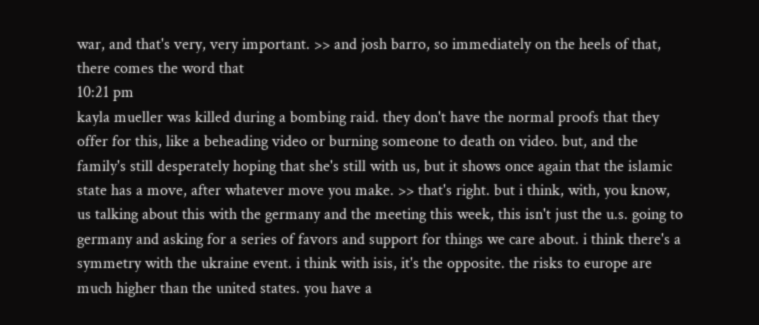war, and that's very, very important. >> and josh barro, so immediately on the heels of that, there comes the word that
10:21 pm
kayla mueller was killed during a bombing raid. they don't have the normal proofs that they offer for this, like a beheading video or burning someone to death on video. but, and the family's still desperately hoping that she's still with us, but it shows once again that the islamic state has a move, after whatever move you make. >> that's right. but i think, with, you know, us talking about this with the germany and the meeting this week, this isn't just the u.s. going to germany and asking for a series of favors and support for things we care about. i think there's a symmetry with the ukraine event. i think with isis, it's the opposite. the risks to europe are much higher than the united states. you have a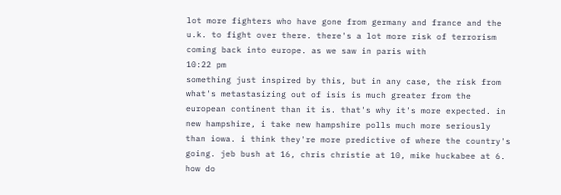lot more fighters who have gone from germany and france and the u.k. to fight over there. there's a lot more risk of terrorism coming back into europe. as we saw in paris with
10:22 pm
something just inspired by this, but in any case, the risk from what's metastasizing out of isis is much greater from the european continent than it is. that's why it's more expected. in new hampshire, i take new hampshire polls much more seriously than iowa. i think they're more predictive of where the country's going. jeb bush at 16, chris christie at 10, mike huckabee at 6. how do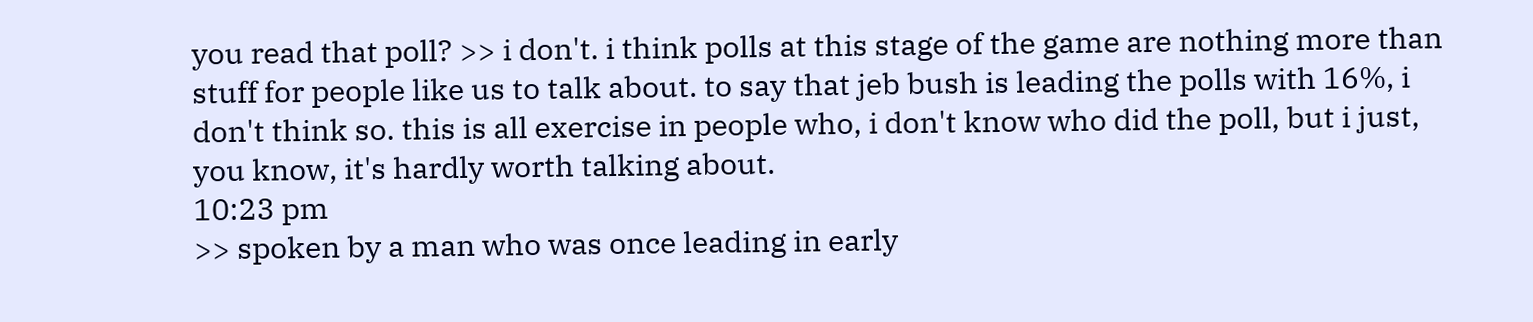you read that poll? >> i don't. i think polls at this stage of the game are nothing more than stuff for people like us to talk about. to say that jeb bush is leading the polls with 16%, i don't think so. this is all exercise in people who, i don't know who did the poll, but i just, you know, it's hardly worth talking about.
10:23 pm
>> spoken by a man who was once leading in early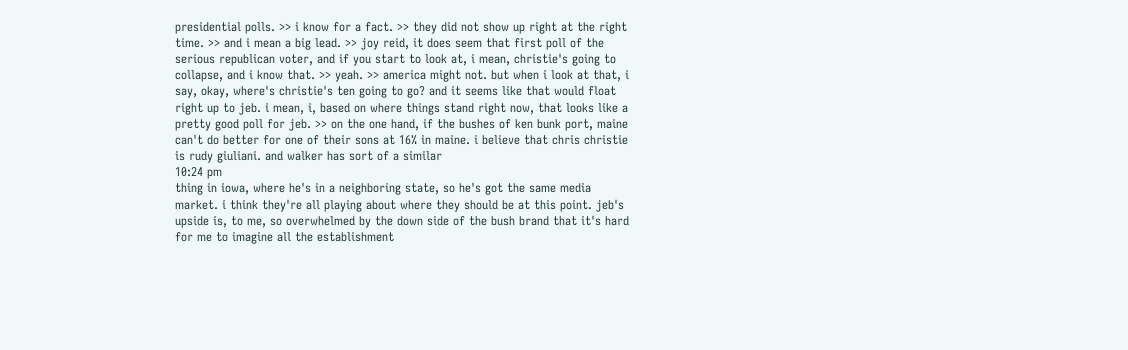presidential polls. >> i know for a fact. >> they did not show up right at the right time. >> and i mean a big lead. >> joy reid, it does seem that first poll of the serious republican voter, and if you start to look at, i mean, christie's going to collapse, and i know that. >> yeah. >> america might not. but when i look at that, i say, okay, where's christie's ten going to go? and it seems like that would float right up to jeb. i mean, i, based on where things stand right now, that looks like a pretty good poll for jeb. >> on the one hand, if the bushes of ken bunk port, maine can't do better for one of their sons at 16% in maine. i believe that chris christie is rudy giuliani. and walker has sort of a similar
10:24 pm
thing in iowa, where he's in a neighboring state, so he's got the same media market. i think they're all playing about where they should be at this point. jeb's upside is, to me, so overwhelmed by the down side of the bush brand that it's hard for me to imagine all the establishment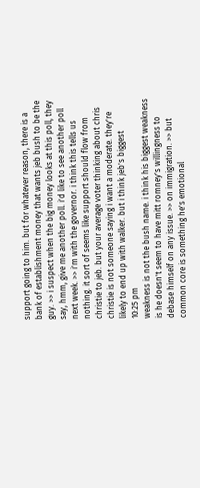support going to him. but for whatever reason, there is a bank of establishment money that wants jeb bush to be the guy. >> i suspect when the big money looks at this poll, they say, hmm, give me another poll. i'd like to see another poll next week. >> i'm with the governor. i think this tells us nothing. it sort of seems like support should flow from christie to jeb. but your average voter thinking about chris christie is not someone saying i want a moderate. they're likely to end up with walker. but i think jeb's biggest
10:25 pm
weakness is not the bush name. i think his biggest weakness is he doesn't seem to have mitt romney's willingness to debase himself on any issue. >> on immigration. >> but common core is something he's emotional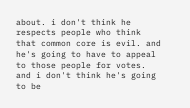about. i don't think he respects people who think that common core is evil. and he's going to have to appeal to those people for votes. and i don't think he's going to be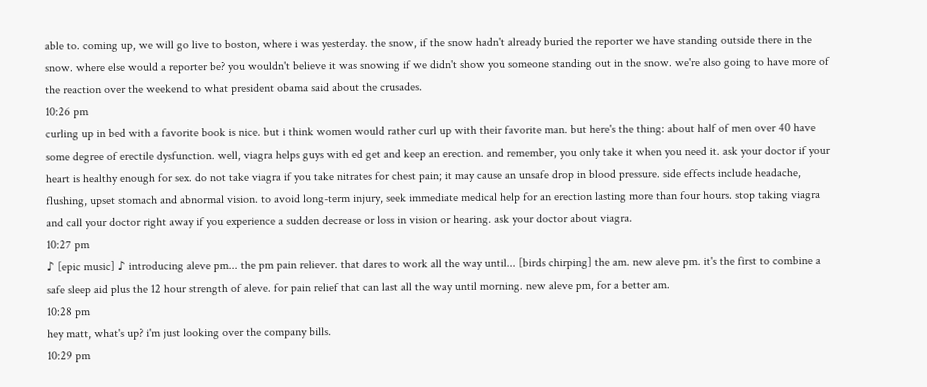able to. coming up, we will go live to boston, where i was yesterday. the snow, if the snow hadn't already buried the reporter we have standing outside there in the snow. where else would a reporter be? you wouldn't believe it was snowing if we didn't show you someone standing out in the snow. we're also going to have more of the reaction over the weekend to what president obama said about the crusades.
10:26 pm
curling up in bed with a favorite book is nice. but i think women would rather curl up with their favorite man. but here's the thing: about half of men over 40 have some degree of erectile dysfunction. well, viagra helps guys with ed get and keep an erection. and remember, you only take it when you need it. ask your doctor if your heart is healthy enough for sex. do not take viagra if you take nitrates for chest pain; it may cause an unsafe drop in blood pressure. side effects include headache, flushing, upset stomach and abnormal vision. to avoid long-term injury, seek immediate medical help for an erection lasting more than four hours. stop taking viagra and call your doctor right away if you experience a sudden decrease or loss in vision or hearing. ask your doctor about viagra.
10:27 pm
♪ [epic music] ♪ introducing aleve pm... the pm pain reliever. that dares to work all the way until... [birds chirping] the am. new aleve pm. it's the first to combine a safe sleep aid plus the 12 hour strength of aleve. for pain relief that can last all the way until morning. new aleve pm, for a better am.
10:28 pm
hey matt, what's up? i'm just looking over the company bills.
10:29 pm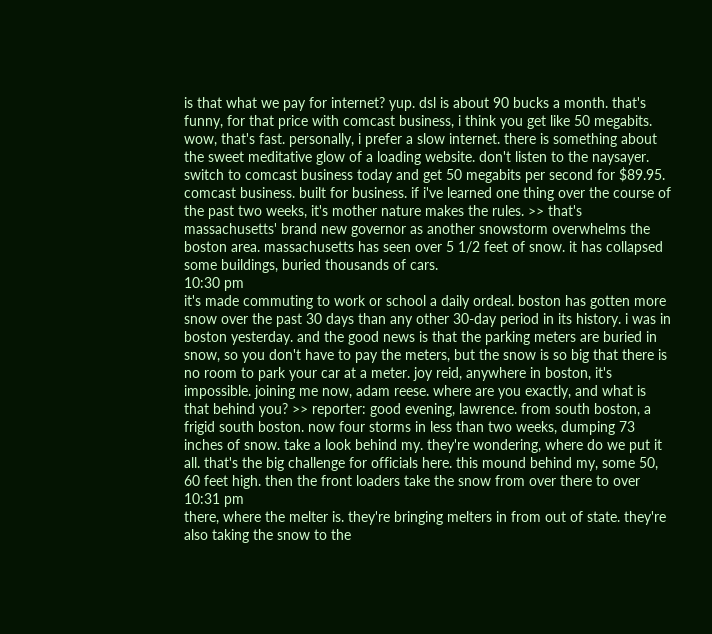is that what we pay for internet? yup. dsl is about 90 bucks a month. that's funny, for that price with comcast business, i think you get like 50 megabits. wow, that's fast. personally, i prefer a slow internet. there is something about the sweet meditative glow of a loading website. don't listen to the naysayer. switch to comcast business today and get 50 megabits per second for $89.95. comcast business. built for business. if i've learned one thing over the course of the past two weeks, it's mother nature makes the rules. >> that's massachusetts' brand new governor as another snowstorm overwhelms the boston area. massachusetts has seen over 5 1/2 feet of snow. it has collapsed some buildings, buried thousands of cars.
10:30 pm
it's made commuting to work or school a daily ordeal. boston has gotten more snow over the past 30 days than any other 30-day period in its history. i was in boston yesterday. and the good news is that the parking meters are buried in snow, so you don't have to pay the meters, but the snow is so big that there is no room to park your car at a meter. joy reid, anywhere in boston, it's impossible. joining me now, adam reese. where are you exactly, and what is that behind you? >> reporter: good evening, lawrence. from south boston, a frigid south boston. now four storms in less than two weeks, dumping 73 inches of snow. take a look behind my. they're wondering, where do we put it all. that's the big challenge for officials here. this mound behind my, some 50, 60 feet high. then the front loaders take the snow from over there to over
10:31 pm
there, where the melter is. they're bringing melters in from out of state. they're also taking the snow to the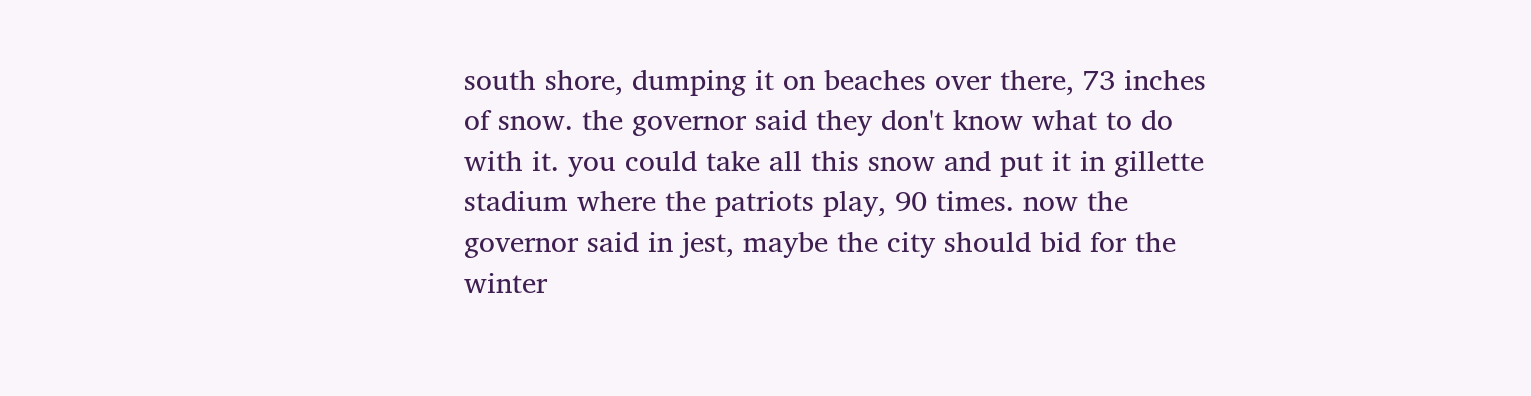south shore, dumping it on beaches over there, 73 inches of snow. the governor said they don't know what to do with it. you could take all this snow and put it in gillette stadium where the patriots play, 90 times. now the governor said in jest, maybe the city should bid for the winter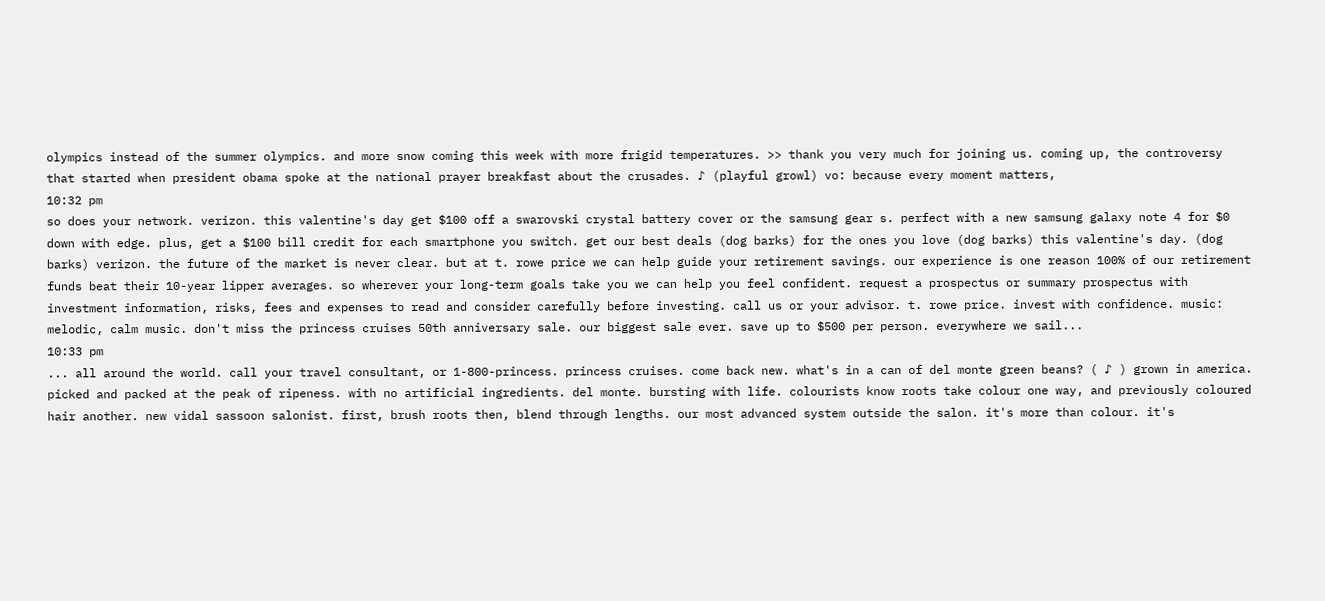olympics instead of the summer olympics. and more snow coming this week with more frigid temperatures. >> thank you very much for joining us. coming up, the controversy that started when president obama spoke at the national prayer breakfast about the crusades. ♪ (playful growl) vo: because every moment matters,
10:32 pm
so does your network. verizon. this valentine's day get $100 off a swarovski crystal battery cover or the samsung gear s. perfect with a new samsung galaxy note 4 for $0 down with edge. plus, get a $100 bill credit for each smartphone you switch. get our best deals (dog barks) for the ones you love (dog barks) this valentine's day. (dog barks) verizon. the future of the market is never clear. but at t. rowe price we can help guide your retirement savings. our experience is one reason 100% of our retirement funds beat their 10-year lipper averages. so wherever your long-term goals take you we can help you feel confident. request a prospectus or summary prospectus with investment information, risks, fees and expenses to read and consider carefully before investing. call us or your advisor. t. rowe price. invest with confidence. music: melodic, calm music. don't miss the princess cruises 50th anniversary sale. our biggest sale ever. save up to $500 per person. everywhere we sail...
10:33 pm
... all around the world. call your travel consultant, or 1-800-princess. princess cruises. come back new. what's in a can of del monte green beans? ( ♪ ) grown in america. picked and packed at the peak of ripeness. with no artificial ingredients. del monte. bursting with life. colourists know roots take colour one way, and previously coloured hair another. new vidal sassoon salonist. first, brush roots then, blend through lengths. our most advanced system outside the salon. it's more than colour. it's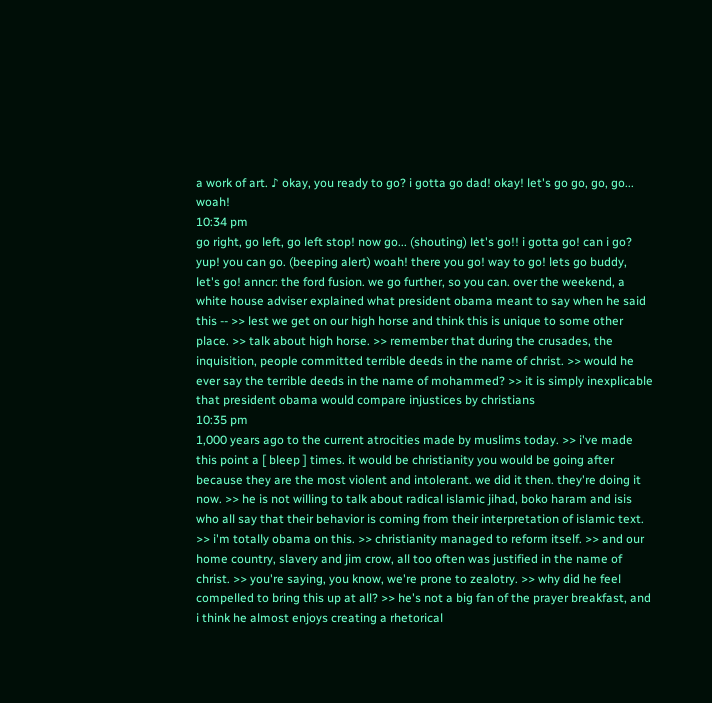a work of art. ♪ okay, you ready to go? i gotta go dad! okay! let's go go, go, go... woah!
10:34 pm
go right, go left, go left stop! now go... (shouting) let's go!! i gotta go! can i go? yup! you can go. (beeping alert) woah! there you go! way to go! lets go buddy, let's go! anncr: the ford fusion. we go further, so you can. over the weekend, a white house adviser explained what president obama meant to say when he said this -- >> lest we get on our high horse and think this is unique to some other place. >> talk about high horse. >> remember that during the crusades, the inquisition, people committed terrible deeds in the name of christ. >> would he ever say the terrible deeds in the name of mohammed? >> it is simply inexplicable that president obama would compare injustices by christians
10:35 pm
1,000 years ago to the current atrocities made by muslims today. >> i've made this point a [ bleep ] times. it would be christianity you would be going after because they are the most violent and intolerant. we did it then. they're doing it now. >> he is not willing to talk about radical islamic jihad, boko haram and isis who all say that their behavior is coming from their interpretation of islamic text. >> i'm totally obama on this. >> christianity managed to reform itself. >> and our home country, slavery and jim crow, all too often was justified in the name of christ. >> you're saying, you know, we're prone to zealotry. >> why did he feel compelled to bring this up at all? >> he's not a big fan of the prayer breakfast, and i think he almost enjoys creating a rhetorical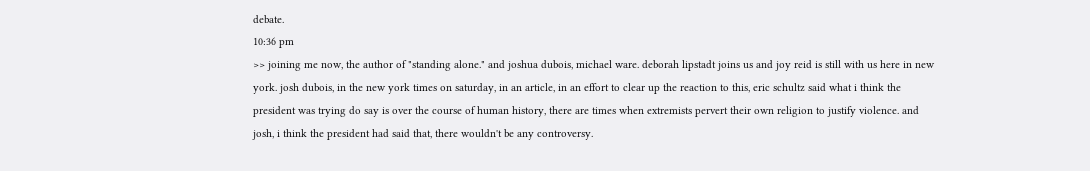debate.
10:36 pm
>> joining me now, the author of "standing alone." and joshua dubois, michael ware. deborah lipstadt joins us and joy reid is still with us here in new york. josh dubois, in the new york times on saturday, in an article, in an effort to clear up the reaction to this, eric schultz said what i think the president was trying do say is over the course of human history, there are times when extremists pervert their own religion to justify violence. and josh, i think the president had said that, there wouldn't be any controversy.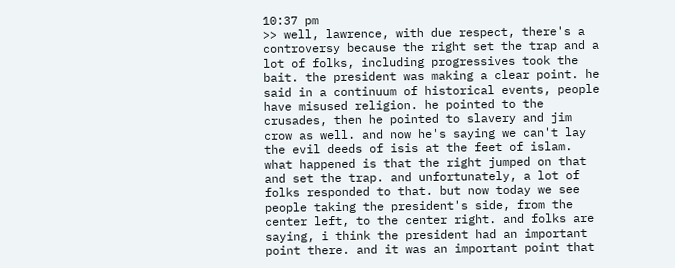10:37 pm
>> well, lawrence, with due respect, there's a controversy because the right set the trap and a lot of folks, including progressives took the bait. the president was making a clear point. he said in a continuum of historical events, people have misused religion. he pointed to the crusades, then he pointed to slavery and jim crow as well. and now he's saying we can't lay the evil deeds of isis at the feet of islam. what happened is that the right jumped on that and set the trap. and unfortunately, a lot of folks responded to that. but now today we see people taking the president's side, from the center left, to the center right. and folks are saying, i think the president had an important point there. and it was an important point that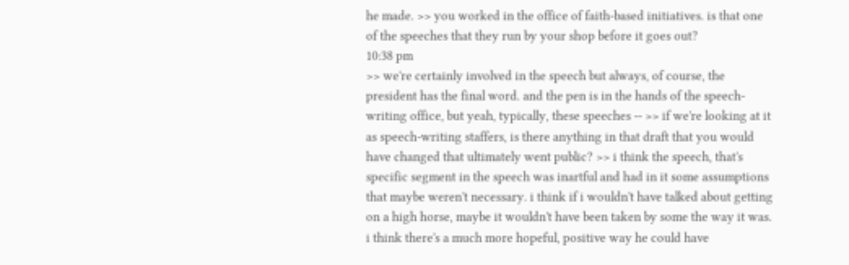he made. >> you worked in the office of faith-based initiatives. is that one of the speeches that they run by your shop before it goes out?
10:38 pm
>> we're certainly involved in the speech but always, of course, the president has the final word. and the pen is in the hands of the speech-writing office, but yeah, typically, these speeches -- >> if we're looking at it as speech-writing staffers, is there anything in that draft that you would have changed that ultimately went public? >> i think the speech, that's specific segment in the speech was inartful and had in it some assumptions that maybe weren't necessary. i think if i wouldn't have talked about getting on a high horse, maybe it wouldn't have been taken by some the way it was. i think there's a much more hopeful, positive way he could have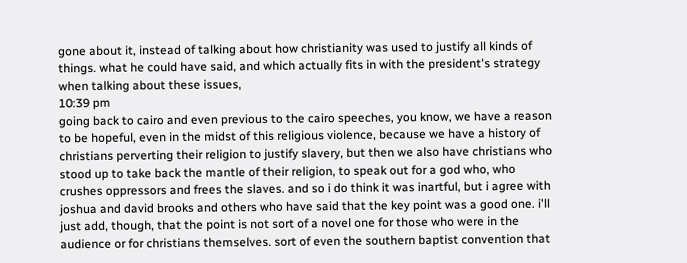gone about it, instead of talking about how christianity was used to justify all kinds of things. what he could have said, and which actually fits in with the president's strategy when talking about these issues,
10:39 pm
going back to cairo and even previous to the cairo speeches, you know, we have a reason to be hopeful, even in the midst of this religious violence, because we have a history of christians perverting their religion to justify slavery, but then we also have christians who stood up to take back the mantle of their religion, to speak out for a god who, who crushes oppressors and frees the slaves. and so i do think it was inartful, but i agree with joshua and david brooks and others who have said that the key point was a good one. i'll just add, though, that the point is not sort of a novel one for those who were in the audience or for christians themselves. sort of even the southern baptist convention that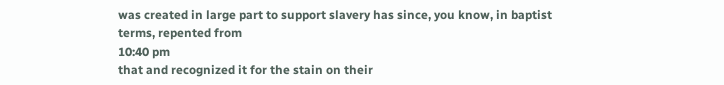was created in large part to support slavery has since, you know, in baptist terms, repented from
10:40 pm
that and recognized it for the stain on their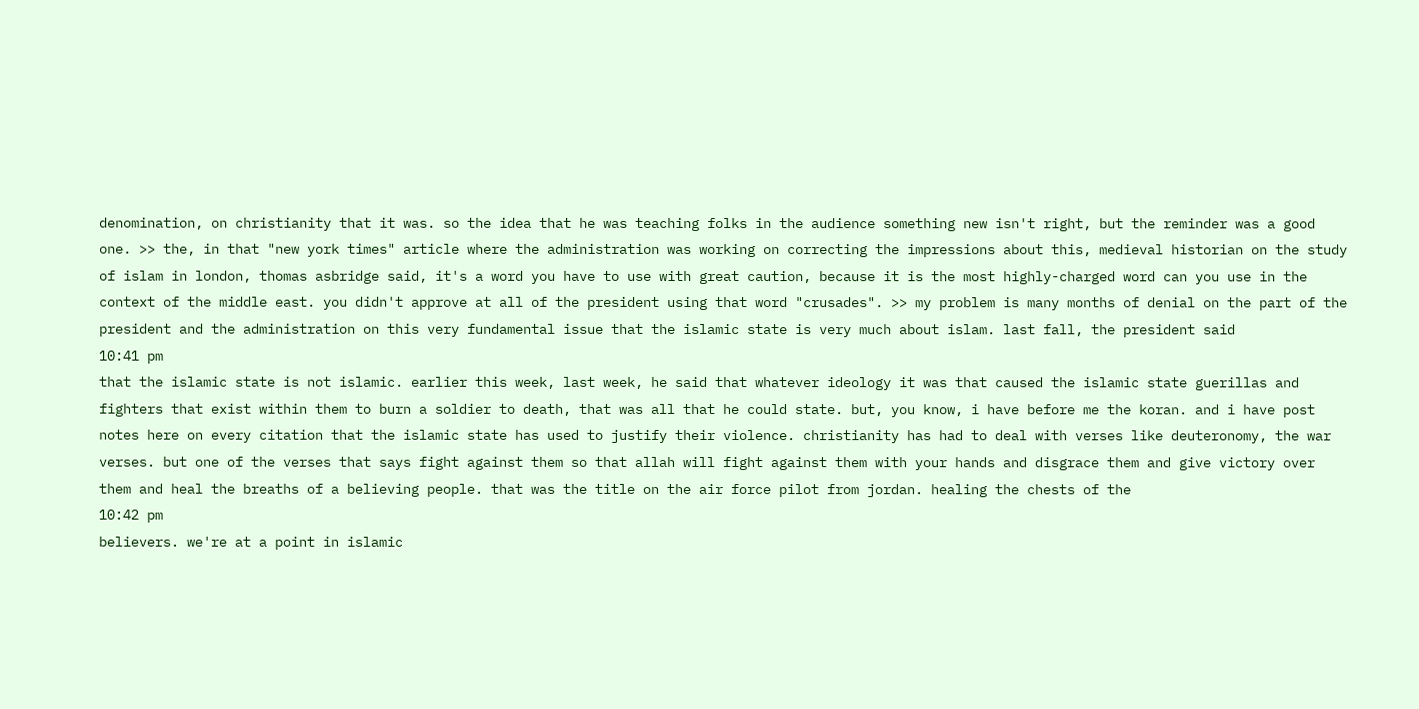denomination, on christianity that it was. so the idea that he was teaching folks in the audience something new isn't right, but the reminder was a good one. >> the, in that "new york times" article where the administration was working on correcting the impressions about this, medieval historian on the study of islam in london, thomas asbridge said, it's a word you have to use with great caution, because it is the most highly-charged word can you use in the context of the middle east. you didn't approve at all of the president using that word "crusades". >> my problem is many months of denial on the part of the president and the administration on this very fundamental issue that the islamic state is very much about islam. last fall, the president said
10:41 pm
that the islamic state is not islamic. earlier this week, last week, he said that whatever ideology it was that caused the islamic state guerillas and fighters that exist within them to burn a soldier to death, that was all that he could state. but, you know, i have before me the koran. and i have post notes here on every citation that the islamic state has used to justify their violence. christianity has had to deal with verses like deuteronomy, the war verses. but one of the verses that says fight against them so that allah will fight against them with your hands and disgrace them and give victory over them and heal the breaths of a believing people. that was the title on the air force pilot from jordan. healing the chests of the
10:42 pm
believers. we're at a point in islamic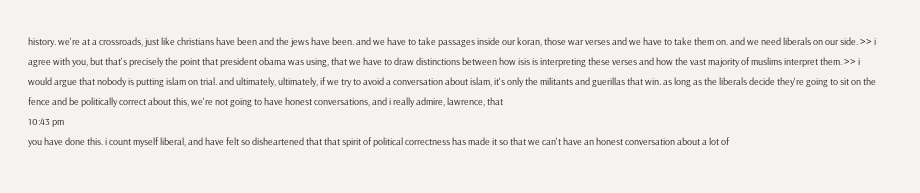history. we're at a crossroads, just like christians have been and the jews have been. and we have to take passages inside our koran, those war verses and we have to take them on. and we need liberals on our side. >> i agree with you, but that's precisely the point that president obama was using, that we have to draw distinctions between how isis is interpreting these verses and how the vast majority of muslims interpret them. >> i would argue that nobody is putting islam on trial. and ultimately, ultimately, if we try to avoid a conversation about islam, it's only the militants and guerillas that win. as long as the liberals decide they're going to sit on the fence and be politically correct about this, we're not going to have honest conversations, and i really admire, lawrence, that
10:43 pm
you have done this. i count myself liberal, and have felt so disheartened that that spirit of political correctness has made it so that we can't have an honest conversation about a lot of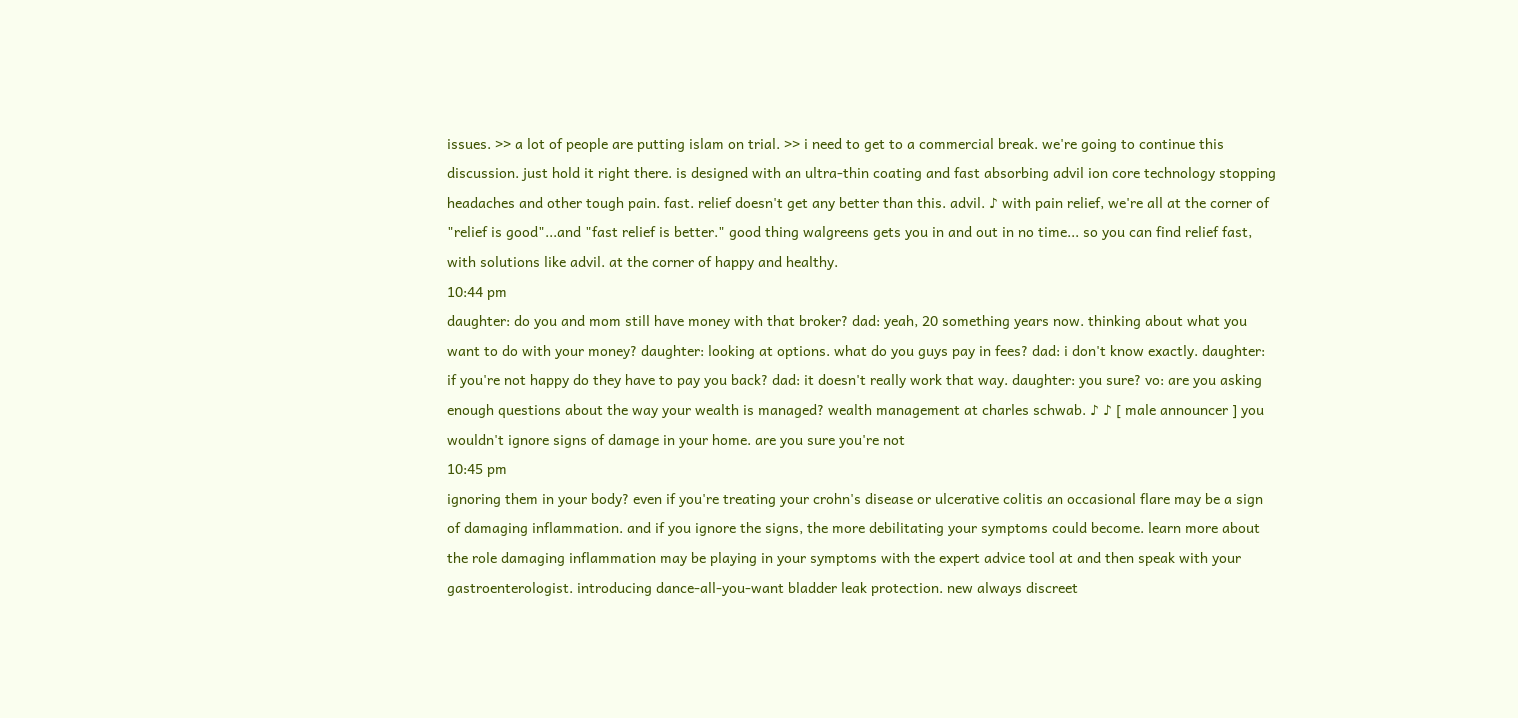issues. >> a lot of people are putting islam on trial. >> i need to get to a commercial break. we're going to continue this discussion. just hold it right there. is designed with an ultra-thin coating and fast absorbing advil ion core technology stopping headaches and other tough pain. fast. relief doesn't get any better than this. advil. ♪ with pain relief, we're all at the corner of "relief is good"...and "fast relief is better." good thing walgreens gets you in and out in no time... so you can find relief fast, with solutions like advil. at the corner of happy and healthy.
10:44 pm
daughter: do you and mom still have money with that broker? dad: yeah, 20 something years now. thinking about what you want to do with your money? daughter: looking at options. what do you guys pay in fees? dad: i don't know exactly. daughter: if you're not happy do they have to pay you back? dad: it doesn't really work that way. daughter: you sure? vo: are you asking enough questions about the way your wealth is managed? wealth management at charles schwab. ♪ ♪ [ male announcer ] you wouldn't ignore signs of damage in your home. are you sure you're not
10:45 pm
ignoring them in your body? even if you're treating your crohn's disease or ulcerative colitis an occasional flare may be a sign of damaging inflammation. and if you ignore the signs, the more debilitating your symptoms could become. learn more about the role damaging inflammation may be playing in your symptoms with the expert advice tool at and then speak with your gastroenterologist. introducing dance-all-you-want bladder leak protection. new always discreet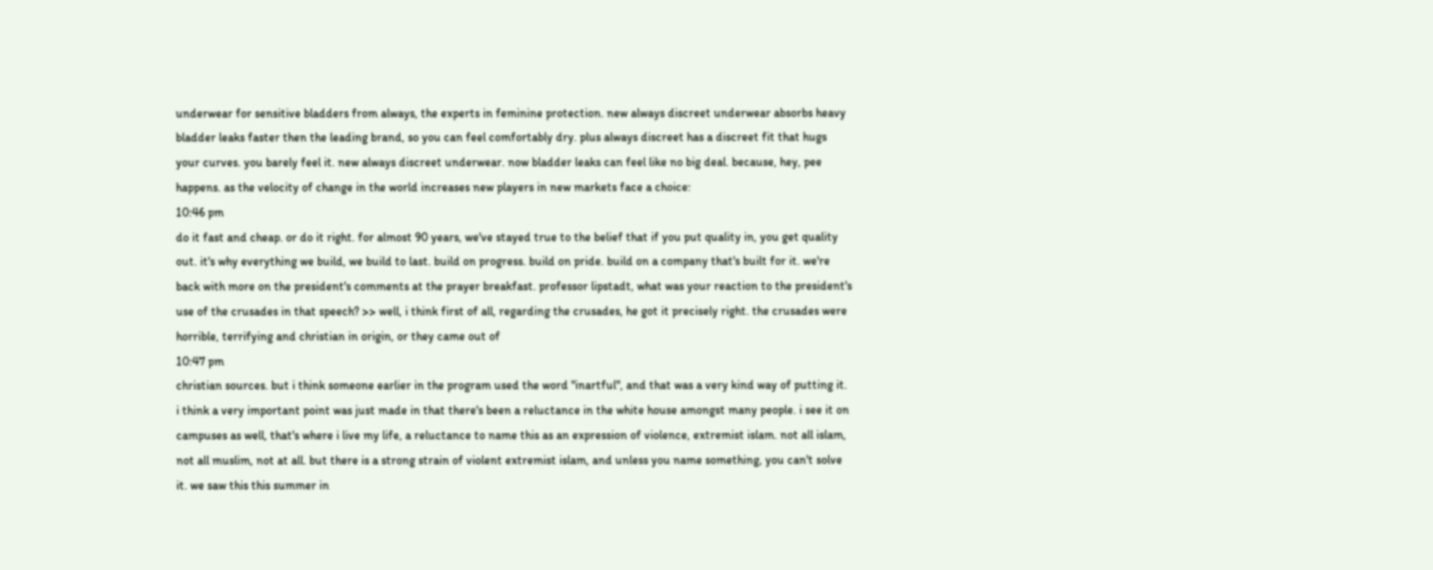underwear for sensitive bladders from always, the experts in feminine protection. new always discreet underwear absorbs heavy bladder leaks faster then the leading brand, so you can feel comfortably dry. plus always discreet has a discreet fit that hugs your curves. you barely feel it. new always discreet underwear. now bladder leaks can feel like no big deal. because, hey, pee happens. as the velocity of change in the world increases new players in new markets face a choice:
10:46 pm
do it fast and cheap. or do it right. for almost 90 years, we've stayed true to the belief that if you put quality in, you get quality out. it's why everything we build, we build to last. build on progress. build on pride. build on a company that's built for it. we're back with more on the president's comments at the prayer breakfast. professor lipstadt, what was your reaction to the president's use of the crusades in that speech? >> well, i think first of all, regarding the crusades, he got it precisely right. the crusades were horrible, terrifying and christian in origin, or they came out of
10:47 pm
christian sources. but i think someone earlier in the program used the word "inartful", and that was a very kind way of putting it. i think a very important point was just made in that there's been a reluctance in the white house amongst many people. i see it on campuses as well, that's where i live my life, a reluctance to name this as an expression of violence, extremist islam. not all islam, not all muslim, not at all. but there is a strong strain of violent extremist islam, and unless you name something, you can't solve it. we saw this this summer in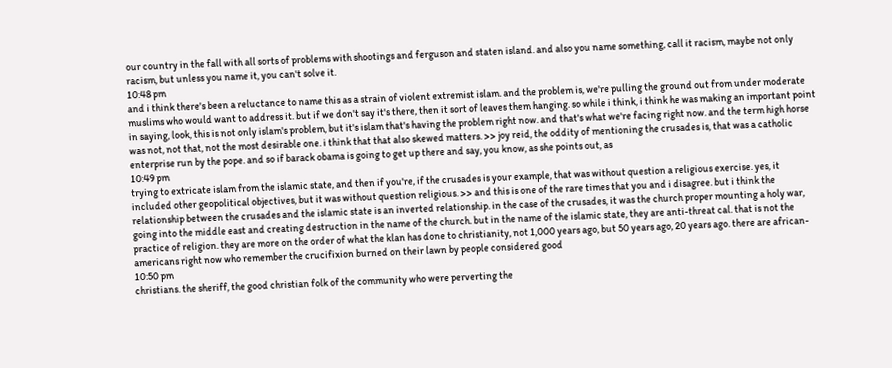our country in the fall with all sorts of problems with shootings and ferguson and staten island. and also you name something, call it racism, maybe not only racism, but unless you name it, you can't solve it.
10:48 pm
and i think there's been a reluctance to name this as a strain of violent extremist islam. and the problem is, we're pulling the ground out from under moderate muslims who would want to address it. but if we don't say it's there, then it sort of leaves them hanging. so while i think, i think he was making an important point in saying, look, this is not only islam's problem, but it's islam that's having the problem right now. and that's what we're facing right now. and the term high horse was not, not that, not the most desirable one. i think that that also skewed matters. >> joy reid, the oddity of mentioning the crusades is, that was a catholic enterprise run by the pope. and so if barack obama is going to get up there and say, you know, as she points out, as
10:49 pm
trying to extricate islam from the islamic state, and then if you're, if the crusades is your example, that was without question a religious exercise. yes, it included other geopolitical objectives, but it was without question religious. >> and this is one of the rare times that you and i disagree. but i think the relationship between the crusades and the islamic state is an inverted relationship. in the case of the crusades, it was the church proper mounting a holy war, going into the middle east and creating destruction in the name of the church. but in the name of the islamic state, they are anti-threat cal. that is not the practice of religion. they are more on the order of what the klan has done to christianity, not 1,000 years ago, but 50 years ago, 20 years ago. there are african-americans right now who remember the crucifixion burned on their lawn by people considered good
10:50 pm
christians. the sheriff, the good christian folk of the community who were perverting the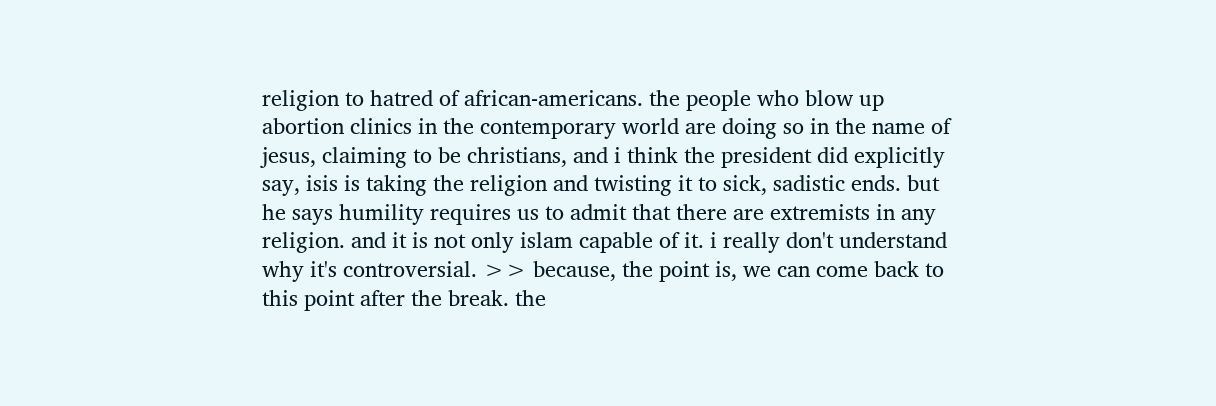religion to hatred of african-americans. the people who blow up abortion clinics in the contemporary world are doing so in the name of jesus, claiming to be christians, and i think the president did explicitly say, isis is taking the religion and twisting it to sick, sadistic ends. but he says humility requires us to admit that there are extremists in any religion. and it is not only islam capable of it. i really don't understand why it's controversial. >> because, the point is, we can come back to this point after the break. the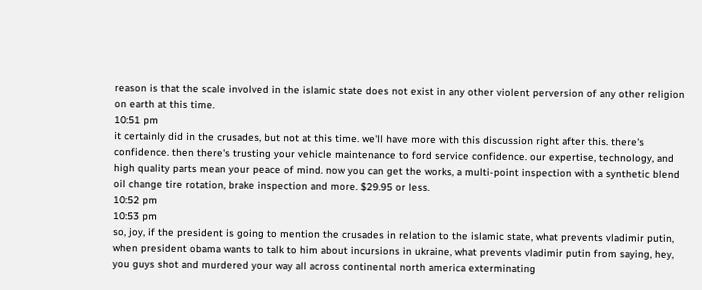reason is that the scale involved in the islamic state does not exist in any other violent perversion of any other religion on earth at this time.
10:51 pm
it certainly did in the crusades, but not at this time. we'll have more with this discussion right after this. there's confidence. then there's trusting your vehicle maintenance to ford service confidence. our expertise, technology, and high quality parts mean your peace of mind. now you can get the works, a multi-point inspection with a synthetic blend oil change tire rotation, brake inspection and more. $29.95 or less.
10:52 pm
10:53 pm
so, joy, if the president is going to mention the crusades in relation to the islamic state, what prevents vladimir putin, when president obama wants to talk to him about incursions in ukraine, what prevents vladimir putin from saying, hey, you guys shot and murdered your way all across continental north america exterminating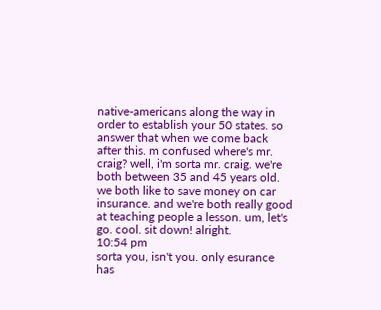native-americans along the way in order to establish your 50 states. so answer that when we come back after this. m confused where's mr. craig? well, i'm sorta mr. craig. we're both between 35 and 45 years old. we both like to save money on car insurance. and we're both really good at teaching people a lesson. um, let's go. cool. sit down! alright.
10:54 pm
sorta you, isn't you. only esurance has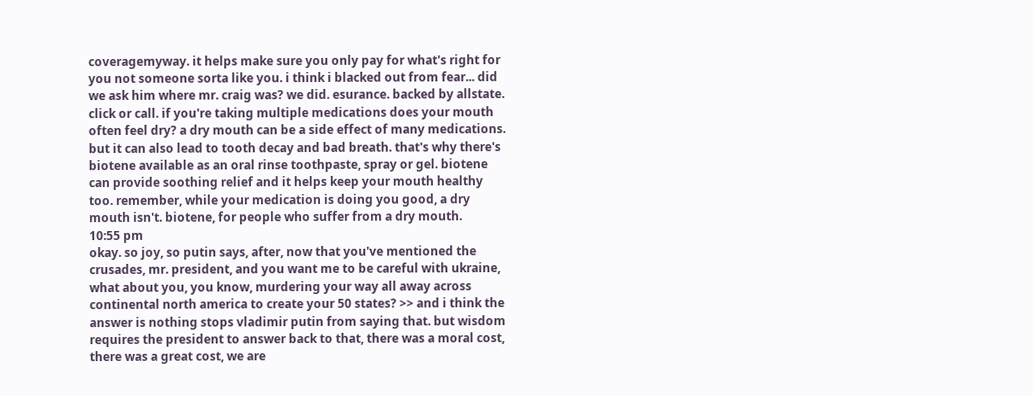coveragemyway. it helps make sure you only pay for what's right for you not someone sorta like you. i think i blacked out from fear... did we ask him where mr. craig was? we did. esurance. backed by allstate. click or call. if you're taking multiple medications does your mouth often feel dry? a dry mouth can be a side effect of many medications. but it can also lead to tooth decay and bad breath. that's why there's biotene available as an oral rinse toothpaste, spray or gel. biotene can provide soothing relief and it helps keep your mouth healthy too. remember, while your medication is doing you good, a dry mouth isn't. biotene, for people who suffer from a dry mouth.
10:55 pm
okay. so joy, so putin says, after, now that you've mentioned the crusades, mr. president, and you want me to be careful with ukraine, what about you, you know, murdering your way all away across continental north america to create your 50 states? >> and i think the answer is nothing stops vladimir putin from saying that. but wisdom requires the president to answer back to that, there was a moral cost, there was a great cost, we are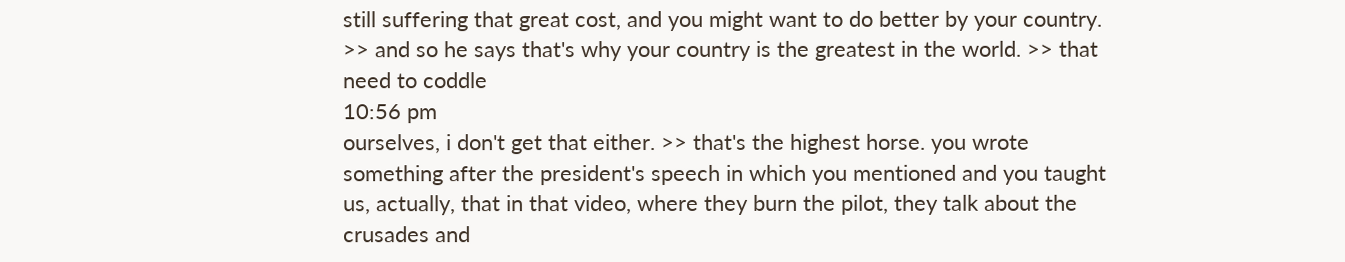still suffering that great cost, and you might want to do better by your country. >> and so he says that's why your country is the greatest in the world. >> that need to coddle
10:56 pm
ourselves, i don't get that either. >> that's the highest horse. you wrote something after the president's speech in which you mentioned and you taught us, actually, that in that video, where they burn the pilot, they talk about the crusades and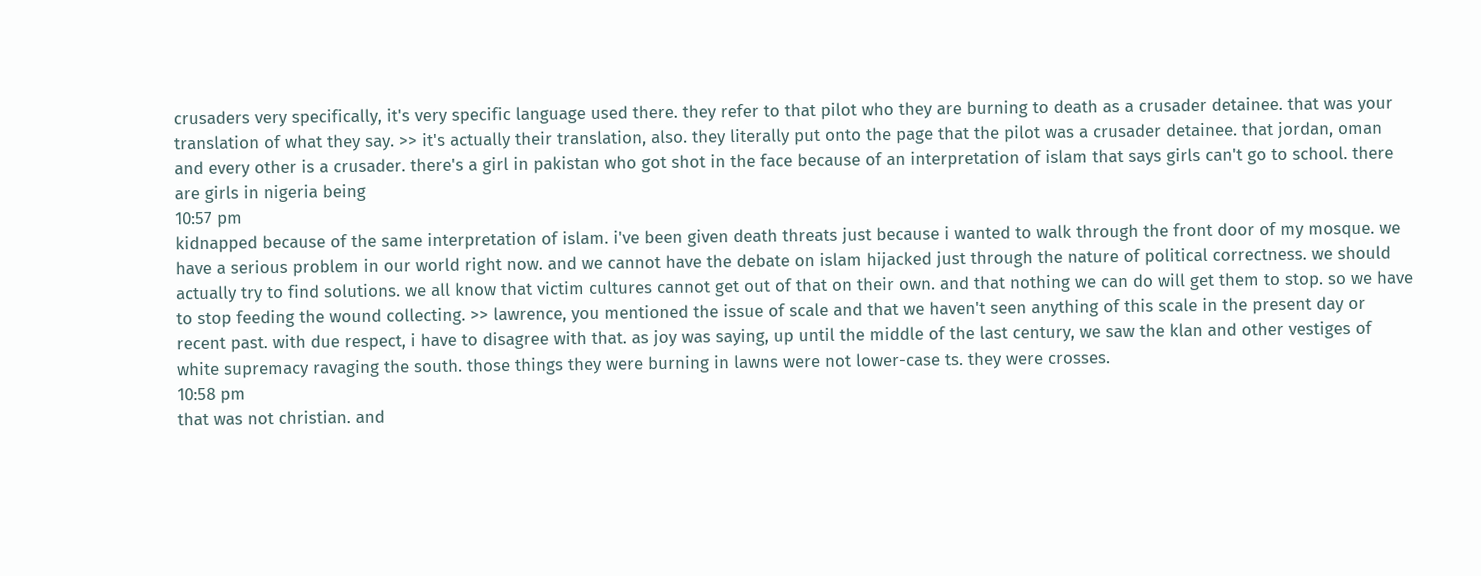crusaders very specifically, it's very specific language used there. they refer to that pilot who they are burning to death as a crusader detainee. that was your translation of what they say. >> it's actually their translation, also. they literally put onto the page that the pilot was a crusader detainee. that jordan, oman and every other is a crusader. there's a girl in pakistan who got shot in the face because of an interpretation of islam that says girls can't go to school. there are girls in nigeria being
10:57 pm
kidnapped because of the same interpretation of islam. i've been given death threats just because i wanted to walk through the front door of my mosque. we have a serious problem in our world right now. and we cannot have the debate on islam hijacked just through the nature of political correctness. we should actually try to find solutions. we all know that victim cultures cannot get out of that on their own. and that nothing we can do will get them to stop. so we have to stop feeding the wound collecting. >> lawrence, you mentioned the issue of scale and that we haven't seen anything of this scale in the present day or recent past. with due respect, i have to disagree with that. as joy was saying, up until the middle of the last century, we saw the klan and other vestiges of white supremacy ravaging the south. those things they were burning in lawns were not lower-case ts. they were crosses.
10:58 pm
that was not christian. and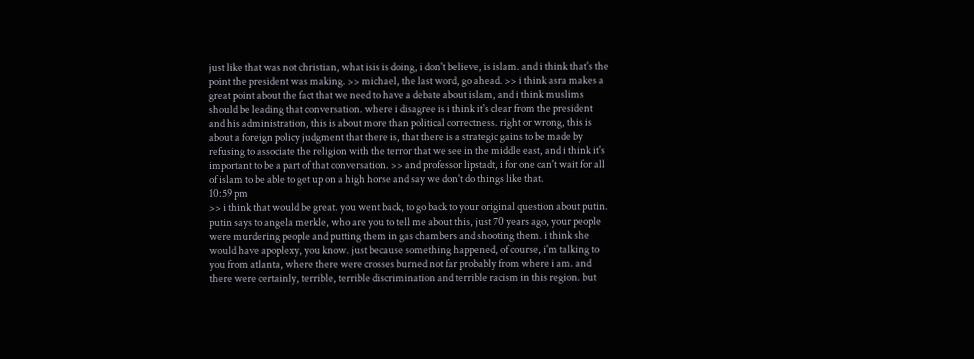just like that was not christian, what isis is doing, i don't believe, is islam. and i think that's the point the president was making. >> michael, the last word, go ahead. >> i think asra makes a great point about the fact that we need to have a debate about islam, and i think muslims should be leading that conversation. where i disagree is i think it's clear from the president and his administration, this is about more than political correctness. right or wrong, this is about a foreign policy judgment that there is, that there is a strategic gains to be made by refusing to associate the religion with the terror that we see in the middle east, and i think it's important to be a part of that conversation. >> and professor lipstadt, i for one can't wait for all of islam to be able to get up on a high horse and say we don't do things like that.
10:59 pm
>> i think that would be great. you went back, to go back to your original question about putin. putin says to angela merkle, who are you to tell me about this, just 70 years ago, your people were murdering people and putting them in gas chambers and shooting them. i think she would have apoplexy, you know. just because something happened, of course, i'm talking to you from atlanta, where there were crosses burned not far probably from where i am. and there were certainly, terrible, terrible discrimination and terrible racism in this region. but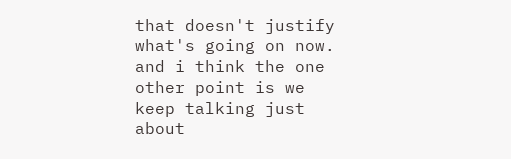that doesn't justify what's going on now. and i think the one other point is we keep talking just about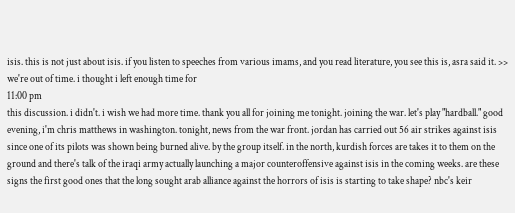isis. this is not just about isis. if you listen to speeches from various imams, and you read literature, you see this is, asra said it. >> we're out of time. i thought i left enough time for
11:00 pm
this discussion. i didn't. i wish we had more time. thank you all for joining me tonight. joining the war. let's play "hardball." good evening, i'm chris matthews in washington. tonight, news from the war front. jordan has carried out 56 air strikes against isis since one of its pilots was shown being burned alive. by the group itself. in the north, kurdish forces are takes it to them on the ground and there's talk of the iraqi army actually launching a major counteroffensive against isis in the coming weeks. are these signs the first good ones that the long sought arab alliance against the horrors of isis is starting to take shape? nbc's keir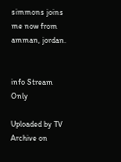simmons joins me now from amman, jordan.


info Stream Only

Uploaded by TV Archive on